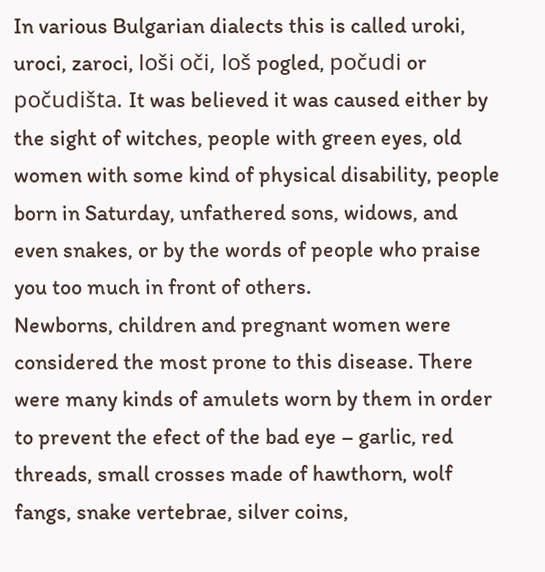In various Bulgarian dialects this is called uroki, uroci, zaroci, loši oči, loš pogled, počudi or počudišta. It was believed it was caused either by the sight of witches, people with green eyes, old women with some kind of physical disability, people born in Saturday, unfathered sons, widows, and even snakes, or by the words of people who praise you too much in front of others.
Newborns, children and pregnant women were considered the most prone to this disease. There were many kinds of amulets worn by them in order to prevent the efect of the bad eye – garlic, red threads, small crosses made of hawthorn, wolf fangs, snake vertebrae, silver coins,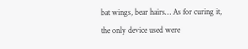bat wings, bear hairs… As for curing it, the only device used were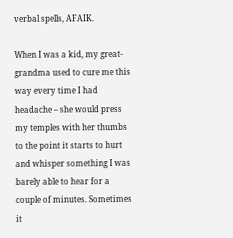verbal spells, AFAIK.

When I was a kid, my great-grandma used to cure me this way every time I had headache – she would press my temples with her thumbs to the point it starts to hurt and whisper something I was barely able to hear for a couple of minutes. Sometimes it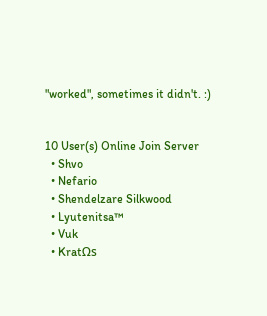"worked", sometimes it didn't. :)


10 User(s) Online Join Server
  • Shvo
  • Nefario
  • Shendelzare Silkwood
  • Lyutenitsa™
  • Vuk
  • KratΩs